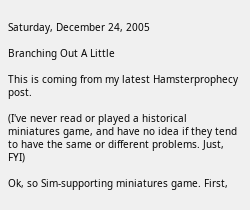Saturday, December 24, 2005

Branching Out A Little

This is coming from my latest Hamsterprophecy post.

(I've never read or played a historical miniatures game, and have no idea if they tend to have the same or different problems. Just, FYI)

Ok, so Sim-supporting miniatures game. First,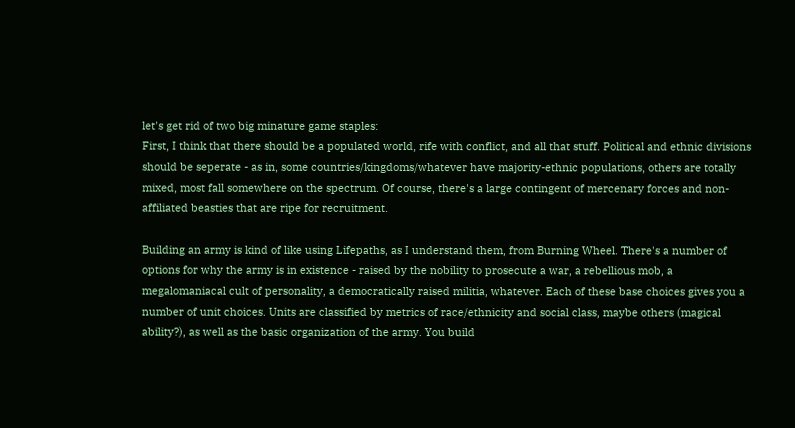let's get rid of two big minature game staples:
First, I think that there should be a populated world, rife with conflict, and all that stuff. Political and ethnic divisions should be seperate - as in, some countries/kingdoms/whatever have majority-ethnic populations, others are totally mixed, most fall somewhere on the spectrum. Of course, there's a large contingent of mercenary forces and non-affiliated beasties that are ripe for recruitment.

Building an army is kind of like using Lifepaths, as I understand them, from Burning Wheel. There's a number of options for why the army is in existence - raised by the nobility to prosecute a war, a rebellious mob, a megalomaniacal cult of personality, a democratically raised militia, whatever. Each of these base choices gives you a number of unit choices. Units are classified by metrics of race/ethnicity and social class, maybe others (magical ability?), as well as the basic organization of the army. You build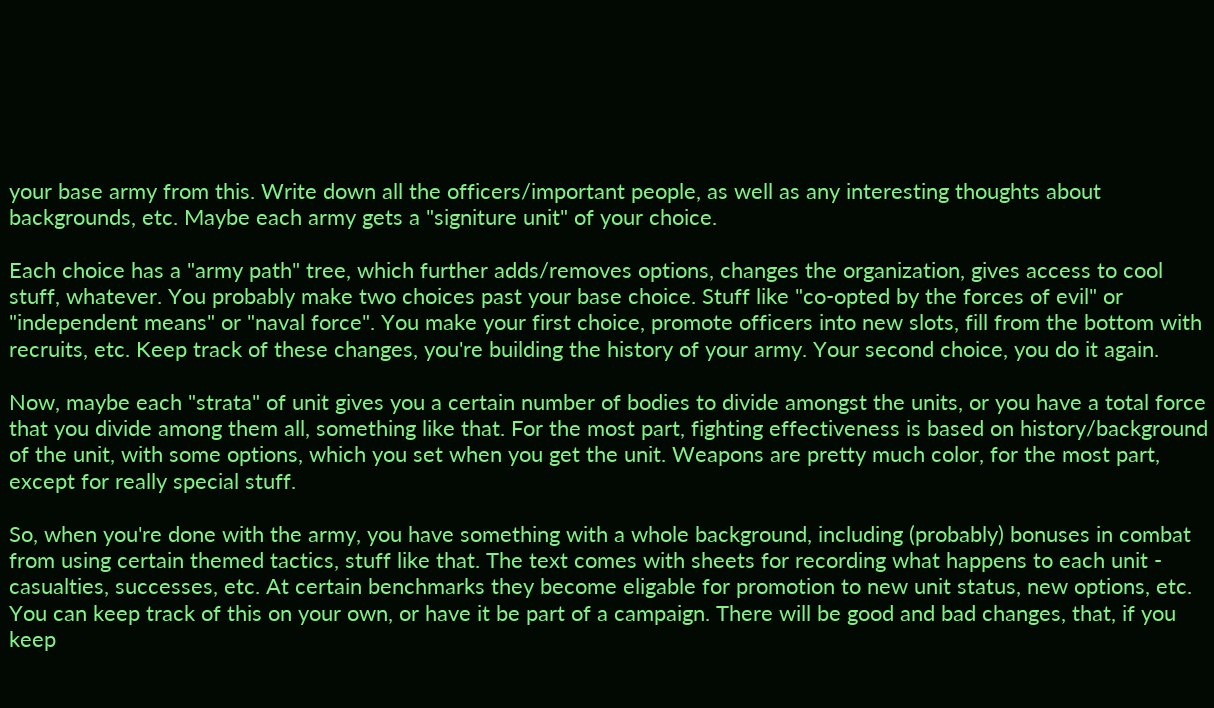your base army from this. Write down all the officers/important people, as well as any interesting thoughts about backgrounds, etc. Maybe each army gets a "signiture unit" of your choice.

Each choice has a "army path" tree, which further adds/removes options, changes the organization, gives access to cool stuff, whatever. You probably make two choices past your base choice. Stuff like "co-opted by the forces of evil" or "independent means" or "naval force". You make your first choice, promote officers into new slots, fill from the bottom with recruits, etc. Keep track of these changes, you're building the history of your army. Your second choice, you do it again.

Now, maybe each "strata" of unit gives you a certain number of bodies to divide amongst the units, or you have a total force that you divide among them all, something like that. For the most part, fighting effectiveness is based on history/background of the unit, with some options, which you set when you get the unit. Weapons are pretty much color, for the most part, except for really special stuff.

So, when you're done with the army, you have something with a whole background, including (probably) bonuses in combat from using certain themed tactics, stuff like that. The text comes with sheets for recording what happens to each unit - casualties, successes, etc. At certain benchmarks they become eligable for promotion to new unit status, new options, etc. You can keep track of this on your own, or have it be part of a campaign. There will be good and bad changes, that, if you keep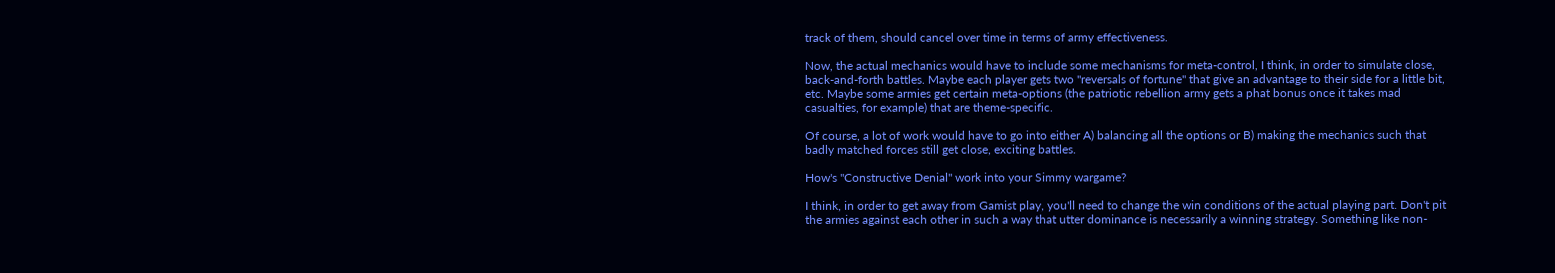track of them, should cancel over time in terms of army effectiveness.

Now, the actual mechanics would have to include some mechanisms for meta-control, I think, in order to simulate close, back-and-forth battles. Maybe each player gets two "reversals of fortune" that give an advantage to their side for a little bit, etc. Maybe some armies get certain meta-options (the patriotic rebellion army gets a phat bonus once it takes mad casualties, for example) that are theme-specific.

Of course, a lot of work would have to go into either A) balancing all the options or B) making the mechanics such that badly matched forces still get close, exciting battles.

How's "Constructive Denial" work into your Simmy wargame?

I think, in order to get away from Gamist play, you'll need to change the win conditions of the actual playing part. Don't pit the armies against each other in such a way that utter dominance is necessarily a winning strategy. Something like non-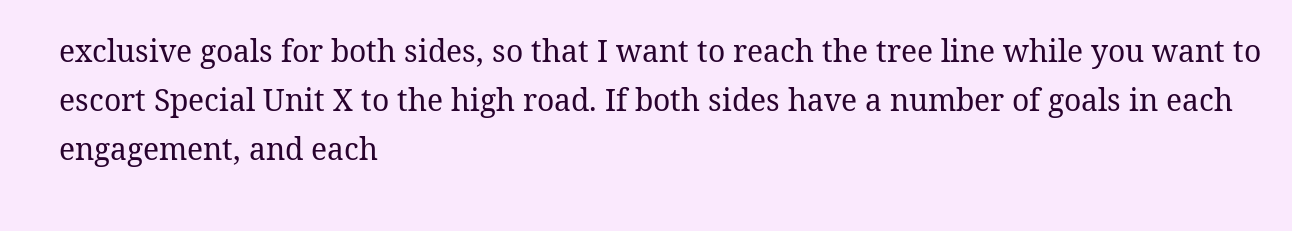exclusive goals for both sides, so that I want to reach the tree line while you want to escort Special Unit X to the high road. If both sides have a number of goals in each engagement, and each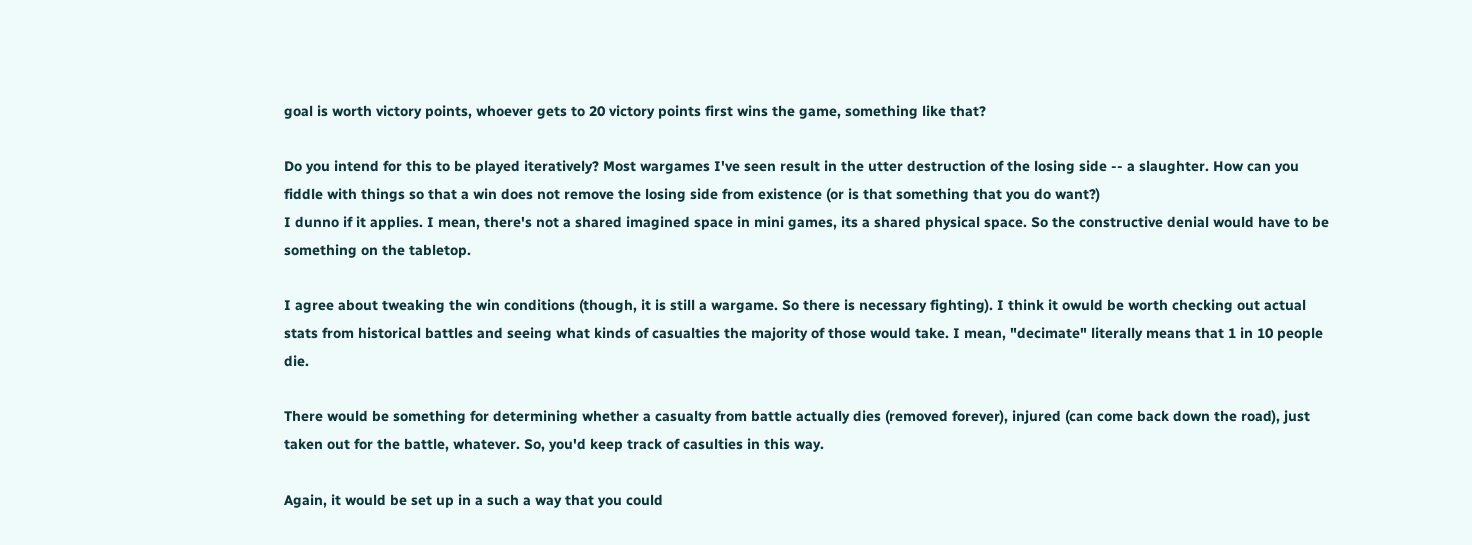goal is worth victory points, whoever gets to 20 victory points first wins the game, something like that?

Do you intend for this to be played iteratively? Most wargames I've seen result in the utter destruction of the losing side -- a slaughter. How can you fiddle with things so that a win does not remove the losing side from existence (or is that something that you do want?)
I dunno if it applies. I mean, there's not a shared imagined space in mini games, its a shared physical space. So the constructive denial would have to be something on the tabletop.

I agree about tweaking the win conditions (though, it is still a wargame. So there is necessary fighting). I think it owuld be worth checking out actual stats from historical battles and seeing what kinds of casualties the majority of those would take. I mean, "decimate" literally means that 1 in 10 people die.

There would be something for determining whether a casualty from battle actually dies (removed forever), injured (can come back down the road), just taken out for the battle, whatever. So, you'd keep track of casulties in this way.

Again, it would be set up in a such a way that you could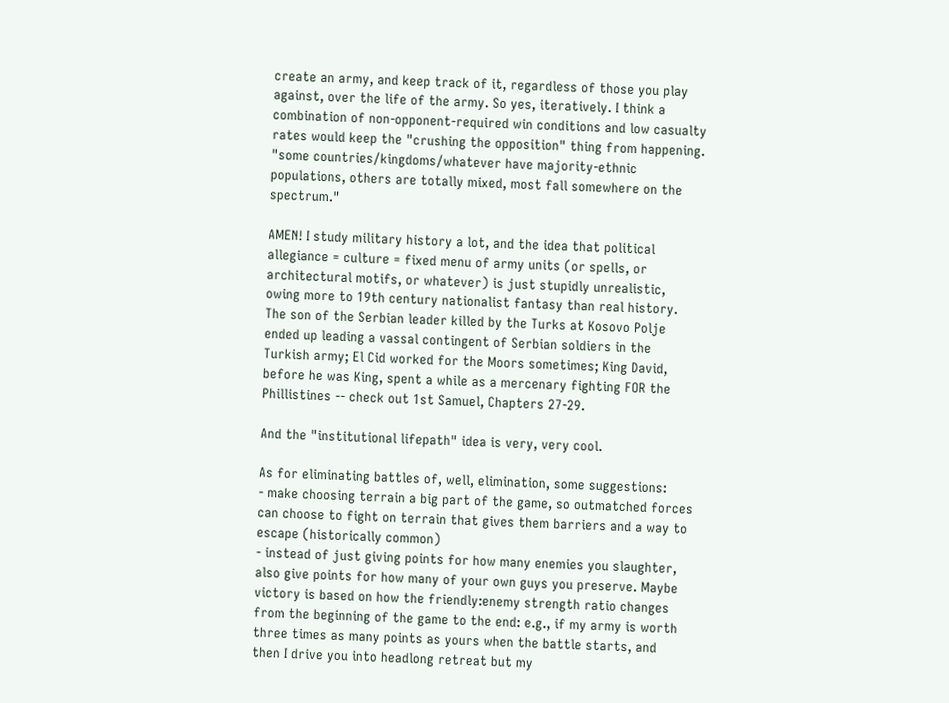create an army, and keep track of it, regardless of those you play against, over the life of the army. So yes, iteratively. I think a combination of non-opponent-required win conditions and low casualty rates would keep the "crushing the opposition" thing from happening.
"some countries/kingdoms/whatever have majority-ethnic populations, others are totally mixed, most fall somewhere on the spectrum."

AMEN! I study military history a lot, and the idea that political allegiance = culture = fixed menu of army units (or spells, or architectural motifs, or whatever) is just stupidly unrealistic, owing more to 19th century nationalist fantasy than real history. The son of the Serbian leader killed by the Turks at Kosovo Polje ended up leading a vassal contingent of Serbian soldiers in the Turkish army; El Cid worked for the Moors sometimes; King David, before he was King, spent a while as a mercenary fighting FOR the Phillistines -- check out 1st Samuel, Chapters 27-29.

And the "institutional lifepath" idea is very, very cool.

As for eliminating battles of, well, elimination, some suggestions:
- make choosing terrain a big part of the game, so outmatched forces can choose to fight on terrain that gives them barriers and a way to escape (historically common)
- instead of just giving points for how many enemies you slaughter, also give points for how many of your own guys you preserve. Maybe victory is based on how the friendly:enemy strength ratio changes from the beginning of the game to the end: e.g., if my army is worth three times as many points as yours when the battle starts, and then I drive you into headlong retreat but my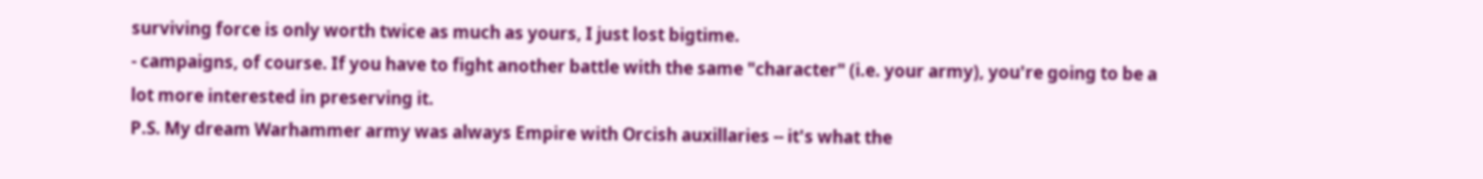surviving force is only worth twice as much as yours, I just lost bigtime.
- campaigns, of course. If you have to fight another battle with the same "character" (i.e. your army), you're going to be a lot more interested in preserving it.
P.S. My dream Warhammer army was always Empire with Orcish auxillaries -- it's what the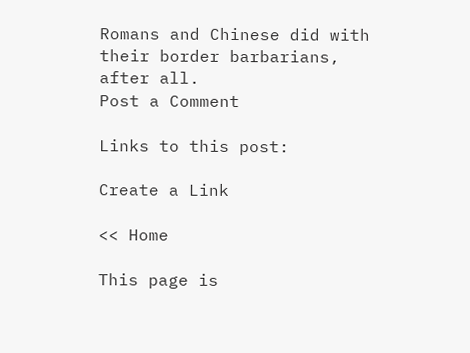Romans and Chinese did with their border barbarians, after all.
Post a Comment

Links to this post:

Create a Link

<< Home

This page is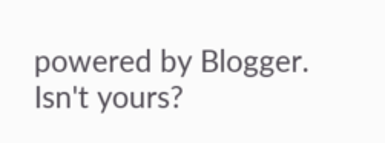powered by Blogger. Isn't yours?